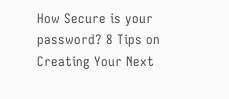How Secure is your password? 8 Tips on Creating Your Next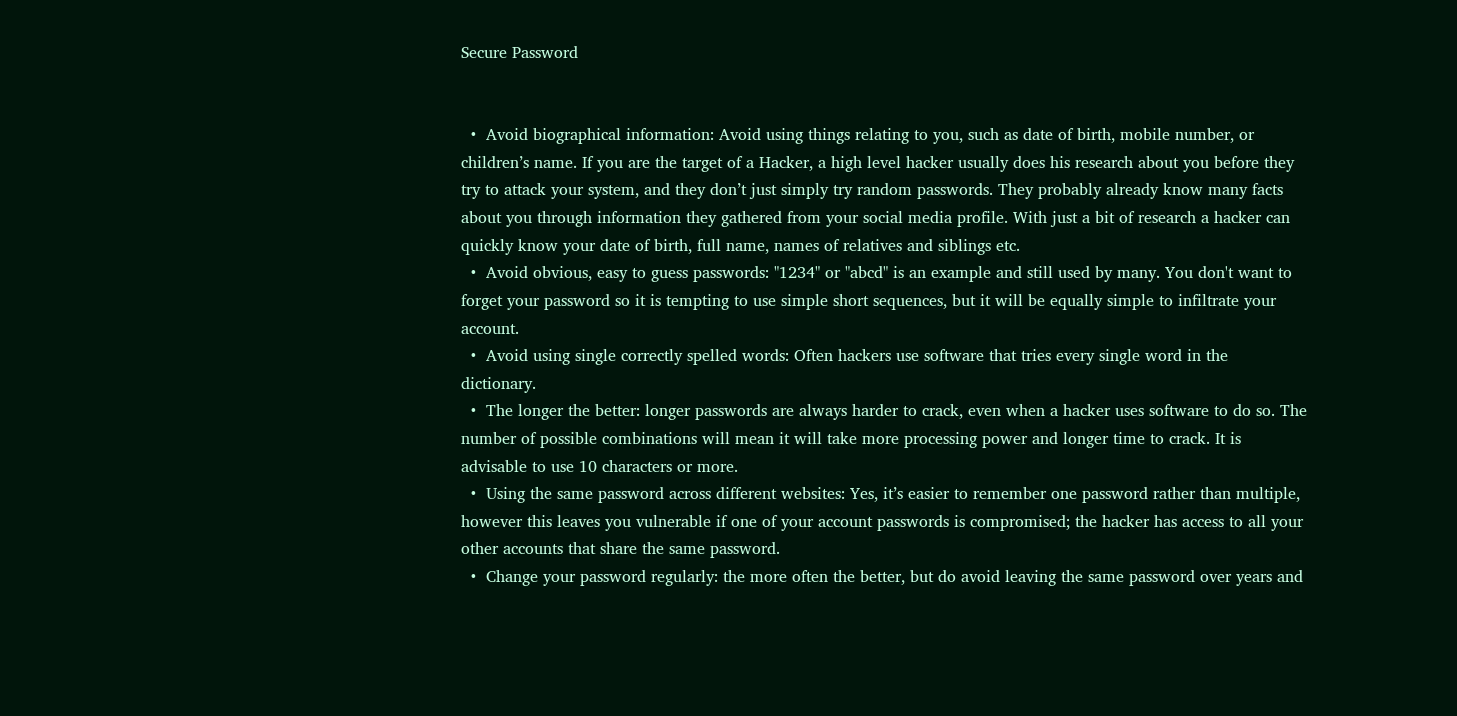Secure Password


  •  Avoid biographical information: Avoid using things relating to you, such as date of birth, mobile number, or children’s name. If you are the target of a Hacker, a high level hacker usually does his research about you before they try to attack your system, and they don’t just simply try random passwords. They probably already know many facts about you through information they gathered from your social media profile. With just a bit of research a hacker can quickly know your date of birth, full name, names of relatives and siblings etc.
  •  Avoid obvious, easy to guess passwords: "1234" or "abcd" is an example and still used by many. You don't want to forget your password so it is tempting to use simple short sequences, but it will be equally simple to infiltrate your account.
  •  Avoid using single correctly spelled words: Often hackers use software that tries every single word in the dictionary.
  •  The longer the better: longer passwords are always harder to crack, even when a hacker uses software to do so. The number of possible combinations will mean it will take more processing power and longer time to crack. It is advisable to use 10 characters or more.
  •  Using the same password across different websites: Yes, it’s easier to remember one password rather than multiple, however this leaves you vulnerable if one of your account passwords is compromised; the hacker has access to all your other accounts that share the same password.
  •  Change your password regularly: the more often the better, but do avoid leaving the same password over years and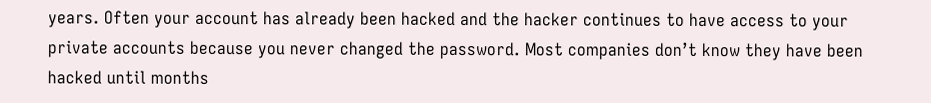years. Often your account has already been hacked and the hacker continues to have access to your private accounts because you never changed the password. Most companies don’t know they have been hacked until months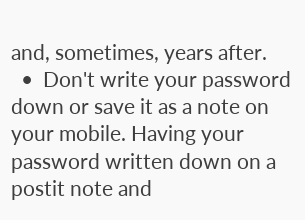and, sometimes, years after.
  •  Don't write your password down or save it as a note on your mobile. Having your password written down on a postit note and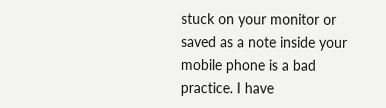stuck on your monitor or saved as a note inside your mobile phone is a bad practice. I have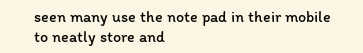seen many use the note pad in their mobile to neatly store and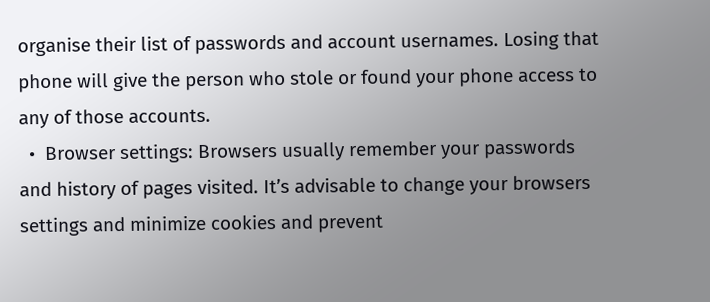organise their list of passwords and account usernames. Losing that phone will give the person who stole or found your phone access to any of those accounts.
  •  Browser settings: Browsers usually remember your passwords and history of pages visited. It’s advisable to change your browsers settings and minimize cookies and prevent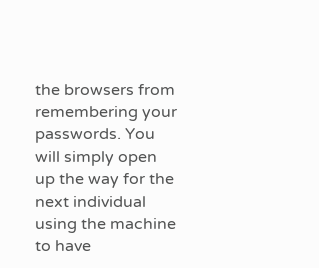the browsers from remembering your passwords. You will simply open up the way for the next individual using the machine to have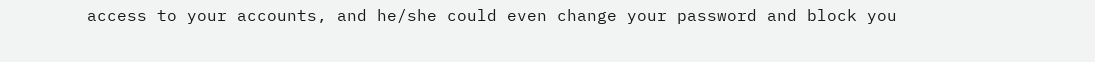access to your accounts, and he/she could even change your password and block you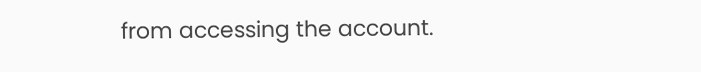from accessing the account.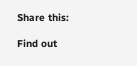Share this:

Find out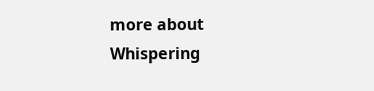more about Whispering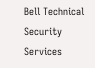Bell Technical Security Services